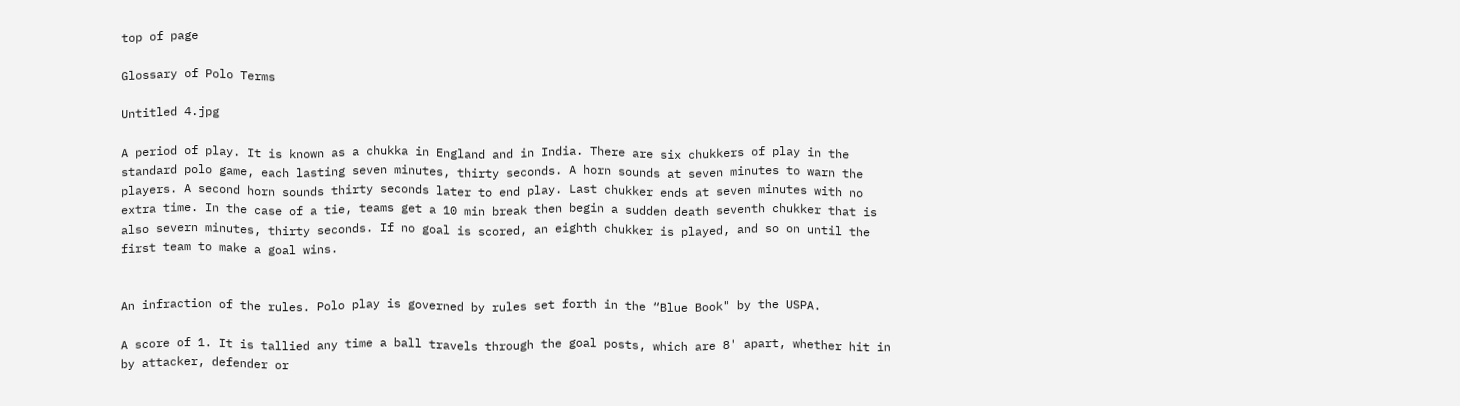top of page

Glossary of Polo Terms

Untitled 4.jpg

A period of play. It is known as a chukka in England and in India. There are six chukkers of play in the standard polo game, each lasting seven minutes, thirty seconds. A horn sounds at seven minutes to warn the players. A second horn sounds thirty seconds later to end play. Last chukker ends at seven minutes with no extra time. In the case of a tie, teams get a 10 min break then begin a sudden death seventh chukker that is also severn minutes, thirty seconds. If no goal is scored, an eighth chukker is played, and so on until the first team to make a goal wins.


An infraction of the rules. Polo play is governed by rules set forth in the “Blue Book" by the USPA.

A score of 1. It is tallied any time a ball travels through the goal posts, which are 8' apart, whether hit in by attacker, defender or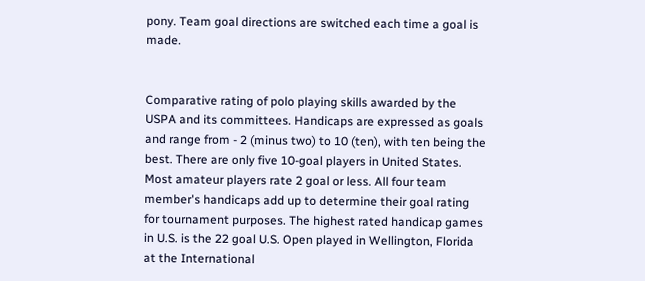pony. Team goal directions are switched each time a goal is made.


Comparative rating of polo playing skills awarded by the USPA and its committees. Handicaps are expressed as goals and range from - 2 (minus two) to 10 (ten), with ten being the best. There are only five 10-goal players in United States. Most amateur players rate 2 goal or less. All four team member's handicaps add up to determine their goal rating for tournament purposes. The highest rated handicap games in U.S. is the 22 goal U.S. Open played in Wellington, Florida at the International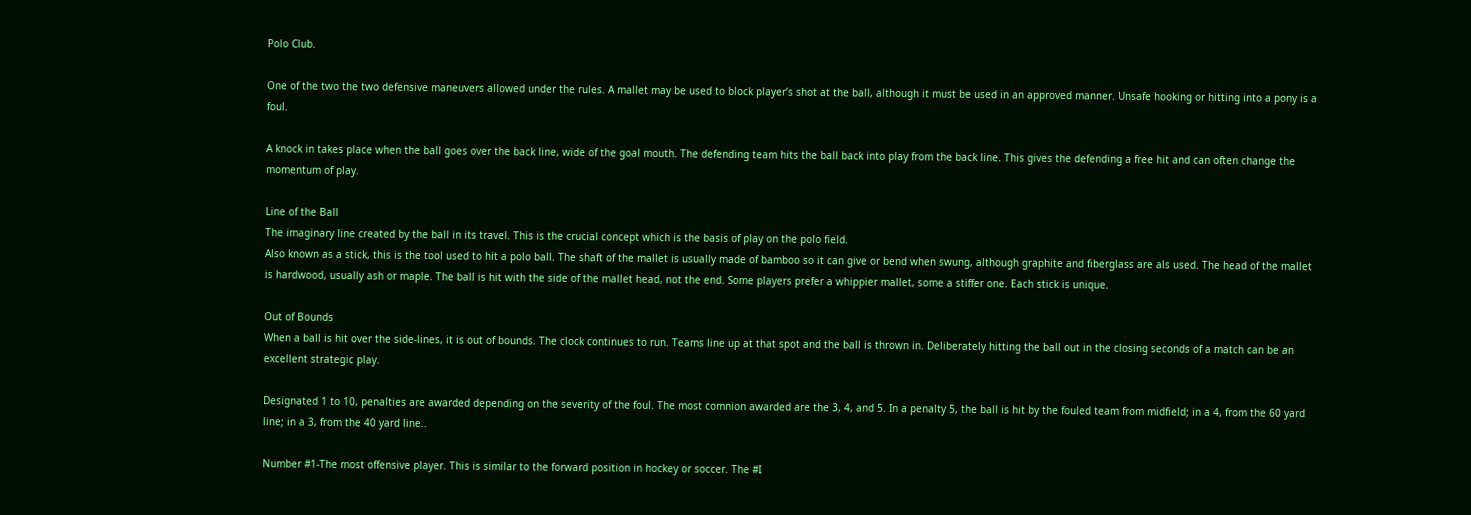Polo Club.

One of the two the two defensive maneuvers allowed under the rules. A mallet may be used to block player’s shot at the ball, although it must be used in an approved manner. Unsafe hooking or hitting into a pony is a foul.

A knock in takes place when the ball goes over the back line, wide of the goal mouth. The defending team hits the ball back into play from the back line. This gives the defending a free hit and can often change the momentum of play.

Line of the Ball
The imaginary line created by the ball in its travel. This is the crucial concept which is the basis of play on the polo field.
Also known as a stick, this is the tool used to hit a polo ball. The shaft of the mallet is usually made of bamboo so it can give or bend when swung, although graphite and fiberglass are als used. The head of the mallet is hardwood, usually ash or maple. The ball is hit with the side of the mallet head, not the end. Some players prefer a whippier mallet, some a stiffer one. Each stick is unique.

Out of Bounds
When a ball is hit over the side-lines, it is out of bounds. The clock continues to run. Teams line up at that spot and the ball is thrown in. Deliberately hitting the ball out in the closing seconds of a match can be an excellent strategic play.

Designated 1 to 10, penalties are awarded depending on the severity of the foul. The most comnion awarded are the 3, 4, and 5. In a penalty 5, the ball is hit by the fouled team from midfield; in a 4, from the 60 yard line; in a 3, from the 40 yard line..

Number #1-The most offensive player. This is similar to the forward position in hockey or soccer. The #I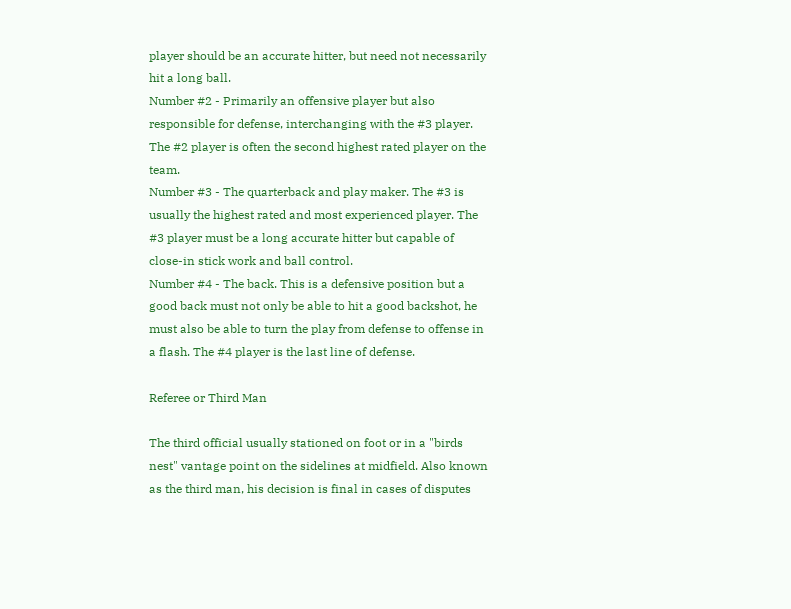player should be an accurate hitter, but need not necessarily hit a long ball.
Number #2 - Primarily an offensive player but also responsible for defense, interchanging with the #3 player. The #2 player is often the second highest rated player on the team.
Number #3 - The quarterback and play maker. The #3 is usually the highest rated and most experienced player. The #3 player must be a long accurate hitter but capable of close-in stick work and ball control.
Number #4 - The back. This is a defensive position but a good back must not only be able to hit a good backshot, he must also be able to turn the play from defense to offense in a flash. The #4 player is the last line of defense.

Referee or Third Man

The third official usually stationed on foot or in a "birds nest" vantage point on the sidelines at midfield. Also known as the third man, his decision is final in cases of disputes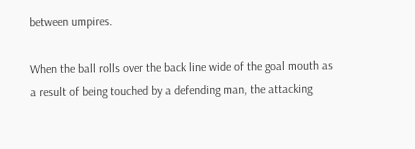between umpires.

When the ball rolls over the back line wide of the goal mouth as a result of being touched by a defending man, the attacking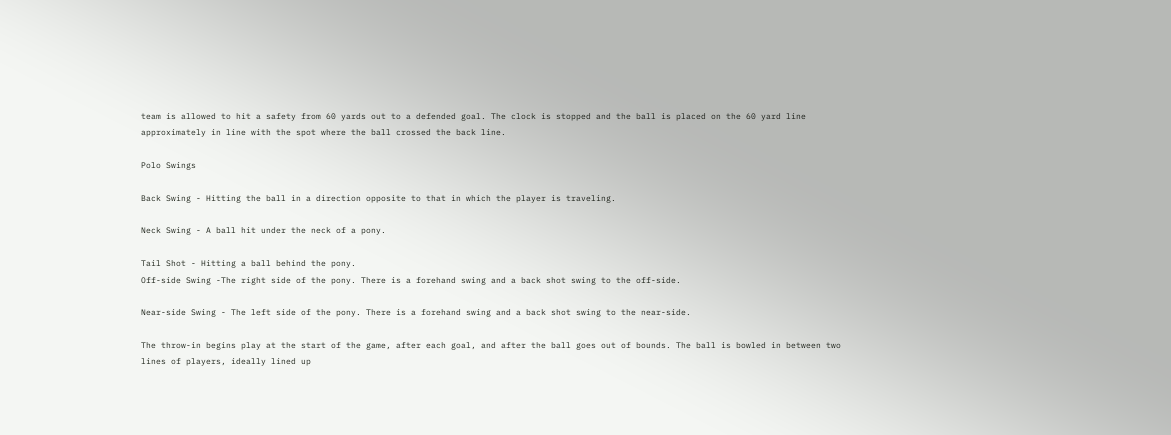team is allowed to hit a safety from 60 yards out to a defended goal. The clock is stopped and the ball is placed on the 60 yard line approximately in line with the spot where the ball crossed the back line.

Polo Swings

Back Swing - Hitting the ball in a direction opposite to that in which the player is traveling.

Neck Swing - A ball hit under the neck of a pony.

Tail Shot - Hitting a ball behind the pony.
Off-side Swing -The right side of the pony. There is a forehand swing and a back shot swing to the off-side.

Near-side Swing - The left side of the pony. There is a forehand swing and a back shot swing to the near-side.

The throw-in begins play at the start of the game, after each goal, and after the ball goes out of bounds. The ball is bowled in between two lines of players, ideally lined up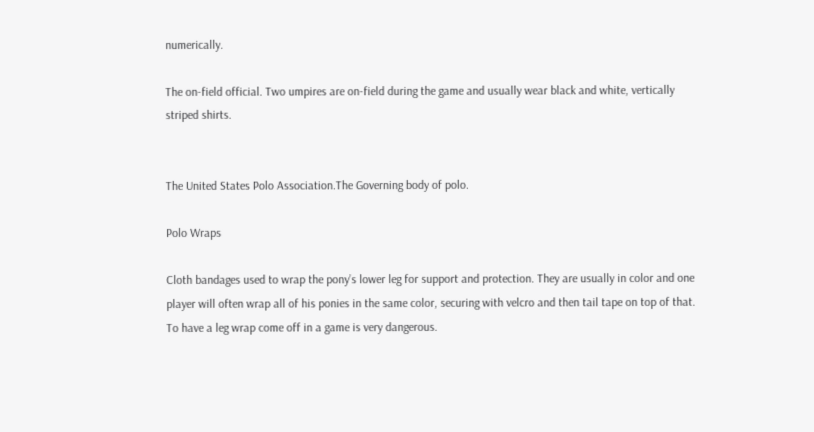numerically.

The on-field official. Two umpires are on-field during the game and usually wear black and white, vertically striped shirts.


The United States Polo Association.The Governing body of polo.

Polo Wraps

Cloth bandages used to wrap the pony’s lower leg for support and protection. They are usually in color and one player will often wrap all of his ponies in the same color, securing with velcro and then tail tape on top of that. To have a leg wrap come off in a game is very dangerous.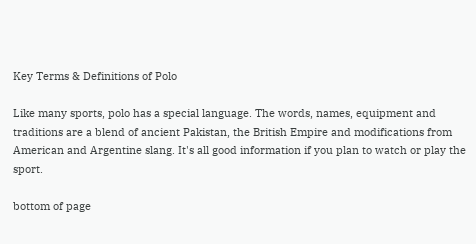Key Terms & Definitions of Polo

Like many sports, polo has a special language. The words, names, equipment and traditions are a blend of ancient Pakistan, the British Empire and modifications from American and Argentine slang. It's all good information if you plan to watch or play the sport.

bottom of page